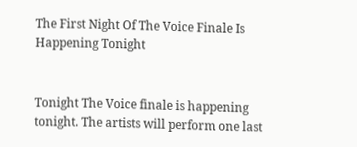The First Night Of The Voice Finale Is Happening Tonight


Tonight The Voice finale is happening tonight. The artists will perform one last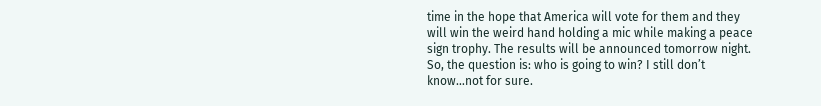time in the hope that America will vote for them and they will win the weird hand holding a mic while making a peace sign trophy. The results will be announced tomorrow night. So, the question is: who is going to win? I still don’t know…not for sure.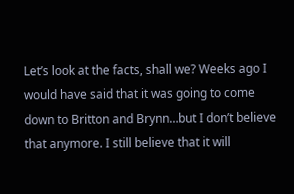Let’s look at the facts, shall we? Weeks ago I would have said that it was going to come down to Britton and Brynn…but I don’t believe that anymore. I still believe that it will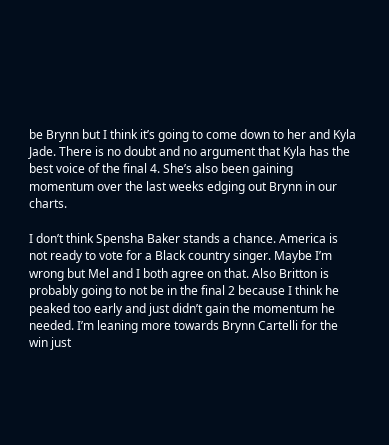be Brynn but I think it’s going to come down to her and Kyla Jade. There is no doubt and no argument that Kyla has the best voice of the final 4. She’s also been gaining momentum over the last weeks edging out Brynn in our charts.

I don’t think Spensha Baker stands a chance. America is not ready to vote for a Black country singer. Maybe I’m wrong but Mel and I both agree on that. Also Britton is probably going to not be in the final 2 because I think he peaked too early and just didn’t gain the momentum he needed. I’m leaning more towards Brynn Cartelli for the win just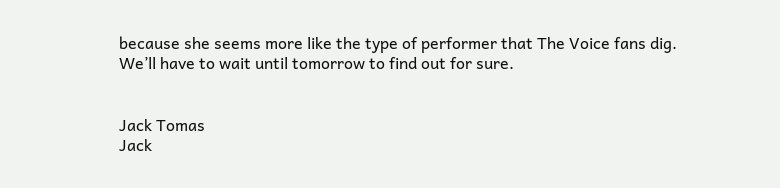because she seems more like the type of performer that The Voice fans dig. We’ll have to wait until tomorrow to find out for sure.


Jack Tomas
Jack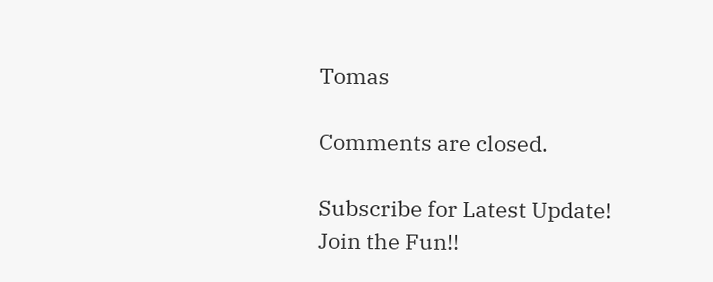Tomas

Comments are closed.

Subscribe for Latest Update!
Join the Fun!!